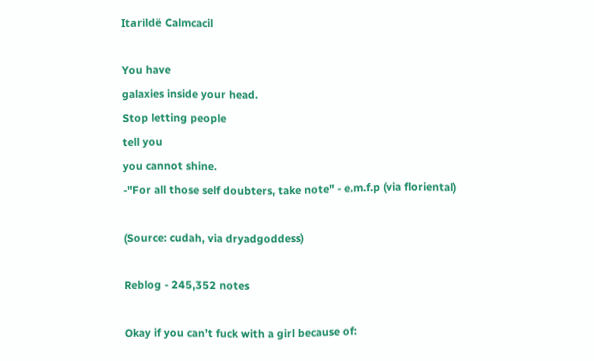Itarildë Calmcacil

You have
galaxies inside your head.
Stop letting people
tell you
you cannot shine.
-"For all those self doubters, take note" - e.m.f.p (via floriental)

(Source: cudah, via dryadgoddess)

Reblog - 245,352 notes

Okay if you can’t fuck with a girl because of: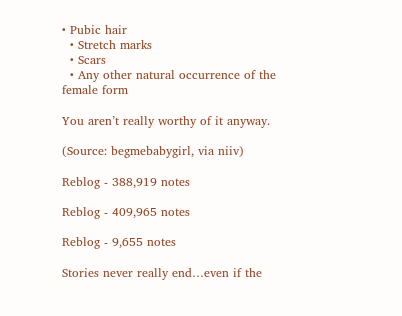• Pubic hair
  • Stretch marks
  • Scars
  • Any other natural occurrence of the female form

You aren’t really worthy of it anyway.

(Source: begmebabygirl, via niiv)

Reblog - 388,919 notes

Reblog - 409,965 notes

Reblog - 9,655 notes

Stories never really end…even if the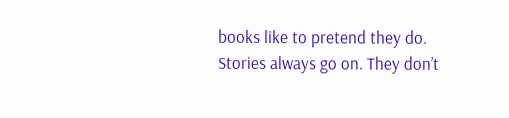books like to pretend they do. Stories always go on. They don’t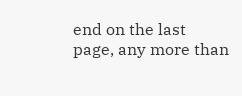end on the last page, any more than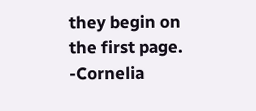they begin on the first page.
-Cornelia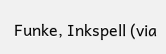Funke, Inkspell (via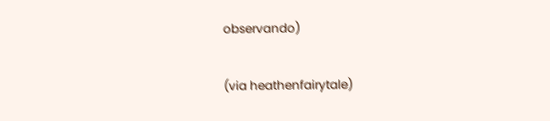observando)

(via heathenfairytale)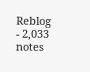Reblog - 2,033 notes